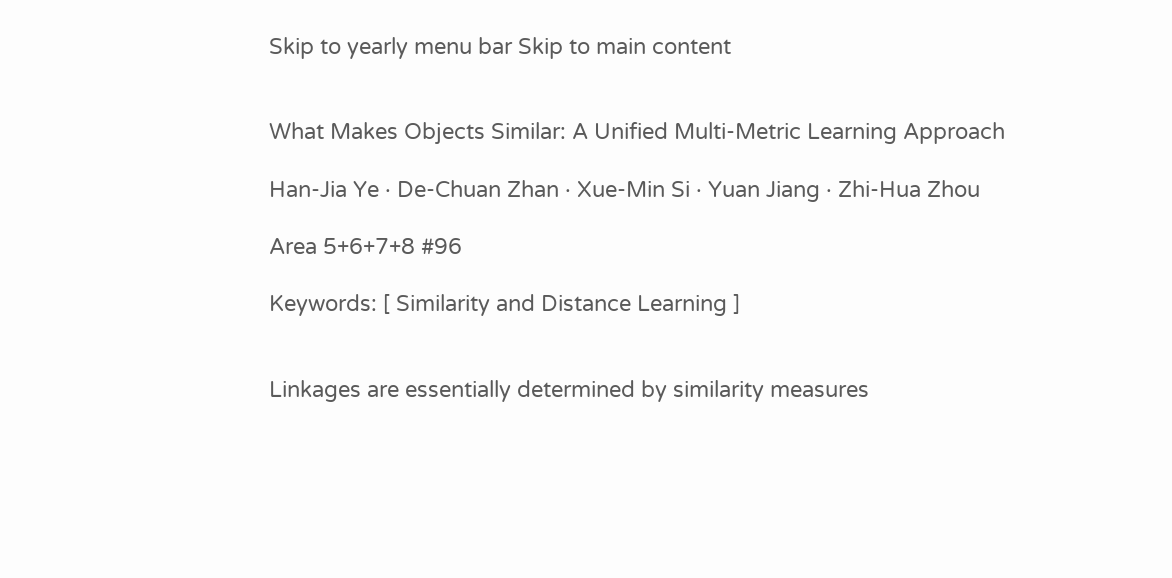Skip to yearly menu bar Skip to main content


What Makes Objects Similar: A Unified Multi-Metric Learning Approach

Han-Jia Ye · De-Chuan Zhan · Xue-Min Si · Yuan Jiang · Zhi-Hua Zhou

Area 5+6+7+8 #96

Keywords: [ Similarity and Distance Learning ]


Linkages are essentially determined by similarity measures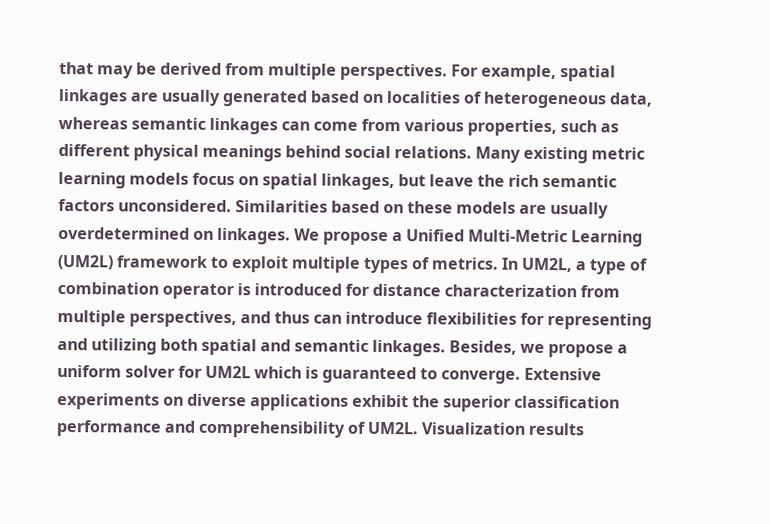that may be derived from multiple perspectives. For example, spatial linkages are usually generated based on localities of heterogeneous data, whereas semantic linkages can come from various properties, such as different physical meanings behind social relations. Many existing metric learning models focus on spatial linkages, but leave the rich semantic factors unconsidered. Similarities based on these models are usually overdetermined on linkages. We propose a Unified Multi-Metric Learning (UM2L) framework to exploit multiple types of metrics. In UM2L, a type of combination operator is introduced for distance characterization from multiple perspectives, and thus can introduce flexibilities for representing and utilizing both spatial and semantic linkages. Besides, we propose a uniform solver for UM2L which is guaranteed to converge. Extensive experiments on diverse applications exhibit the superior classification performance and comprehensibility of UM2L. Visualization results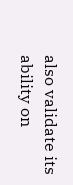also validate its ability on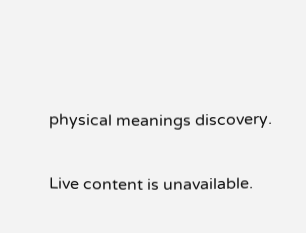physical meanings discovery.

Live content is unavailable.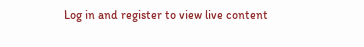Log in and register to view live content